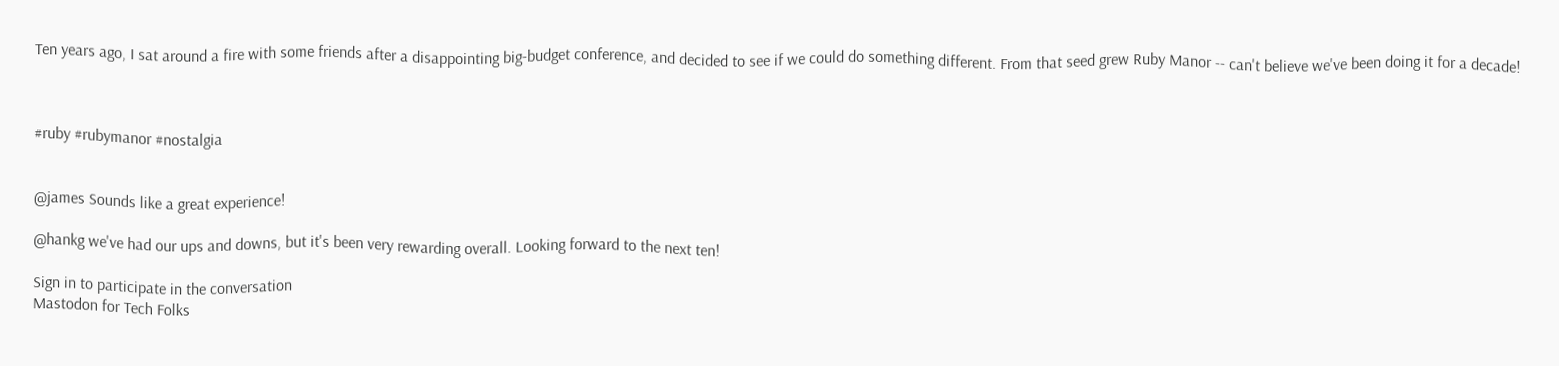Ten years ago, I sat around a fire with some friends after a disappointing big-budget conference, and decided to see if we could do something different. From that seed grew Ruby Manor -- can't believe we've been doing it for a decade!



#ruby #rubymanor #nostalgia


@james Sounds like a great experience!

@hankg we've had our ups and downs, but it's been very rewarding overall. Looking forward to the next ten!

Sign in to participate in the conversation
Mastodon for Tech Folks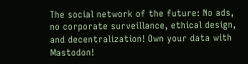The social network of the future: No ads, no corporate surveillance, ethical design, and decentralization! Own your data with Mastodon!